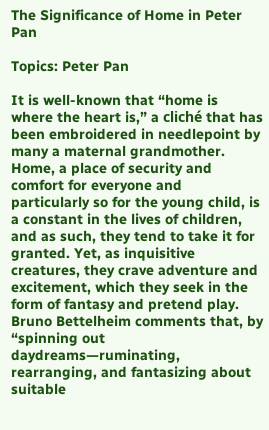The Significance of Home in Peter Pan

Topics: Peter Pan

It is well-known that “home is where the heart is,” a cliché that has been embroidered in needlepoint by many a maternal grandmother. Home, a place of security and comfort for everyone and particularly so for the young child, is a constant in the lives of children, and as such, they tend to take it for granted. Yet, as inquisitive creatures, they crave adventure and excitement, which they seek in the form of fantasy and pretend play. Bruno Bettelheim comments that, by “spinning out daydreams—ruminating, rearranging, and fantasizing about suitable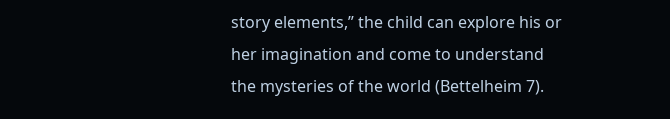story elements,” the child can explore his or her imagination and come to understand the mysteries of the world (Bettelheim 7).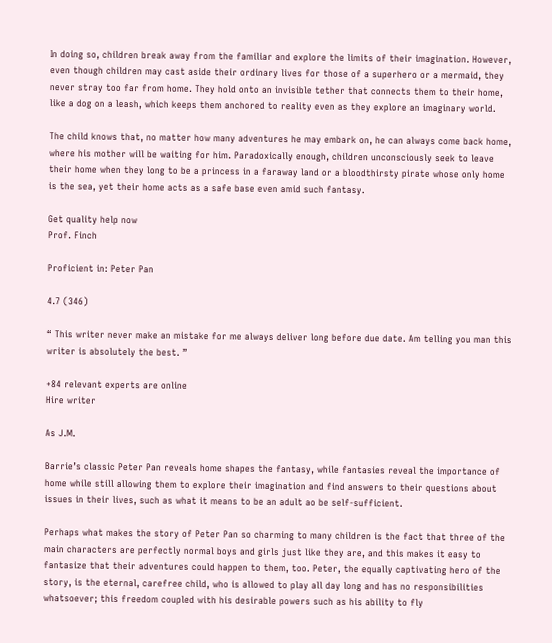In doing so, children break away from the familiar and explore the limits of their imagination. However, even though children may cast aside their ordinary lives for those of a superhero or a mermaid, they never stray too far from home. They hold onto an invisible tether that connects them to their home, like a dog on a leash, which keeps them anchored to reality even as they explore an imaginary world.

The child knows that, no matter how many adventures he may embark on, he can always come back home, where his mother will be waiting for him. Paradoxically enough, children unconsciously seek to leave their home when they long to be a princess in a faraway land or a bloodthirsty pirate whose only home is the sea, yet their home acts as a safe base even amid such fantasy.

Get quality help now
Prof. Finch

Proficient in: Peter Pan

4.7 (346)

“ This writer never make an mistake for me always deliver long before due date. Am telling you man this writer is absolutely the best. ”

+84 relevant experts are online
Hire writer

As J.M.

Barrie’s classic Peter Pan reveals home shapes the fantasy, while fantasies reveal the importance of home while still allowing them to explore their imagination and find answers to their questions about issues in their lives, such as what it means to be an adult ao be self-sufficient.

Perhaps what makes the story of Peter Pan so charming to many children is the fact that three of the main characters are perfectly normal boys and girls just like they are, and this makes it easy to fantasize that their adventures could happen to them, too. Peter, the equally captivating hero of the story, is the eternal, carefree child, who is allowed to play all day long and has no responsibilities whatsoever; this freedom coupled with his desirable powers such as his ability to fly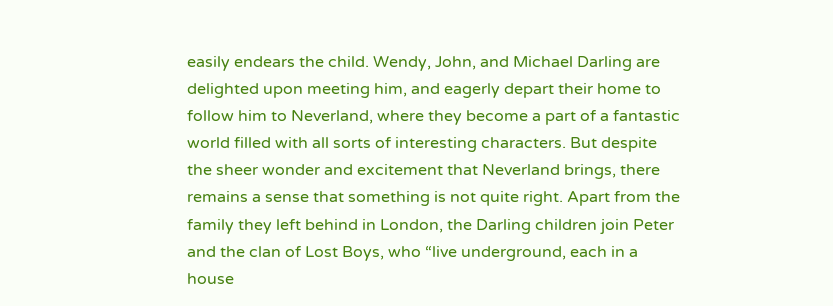easily endears the child. Wendy, John, and Michael Darling are delighted upon meeting him, and eagerly depart their home to follow him to Neverland, where they become a part of a fantastic world filled with all sorts of interesting characters. But despite the sheer wonder and excitement that Neverland brings, there remains a sense that something is not quite right. Apart from the family they left behind in London, the Darling children join Peter and the clan of Lost Boys, who “live underground, each in a house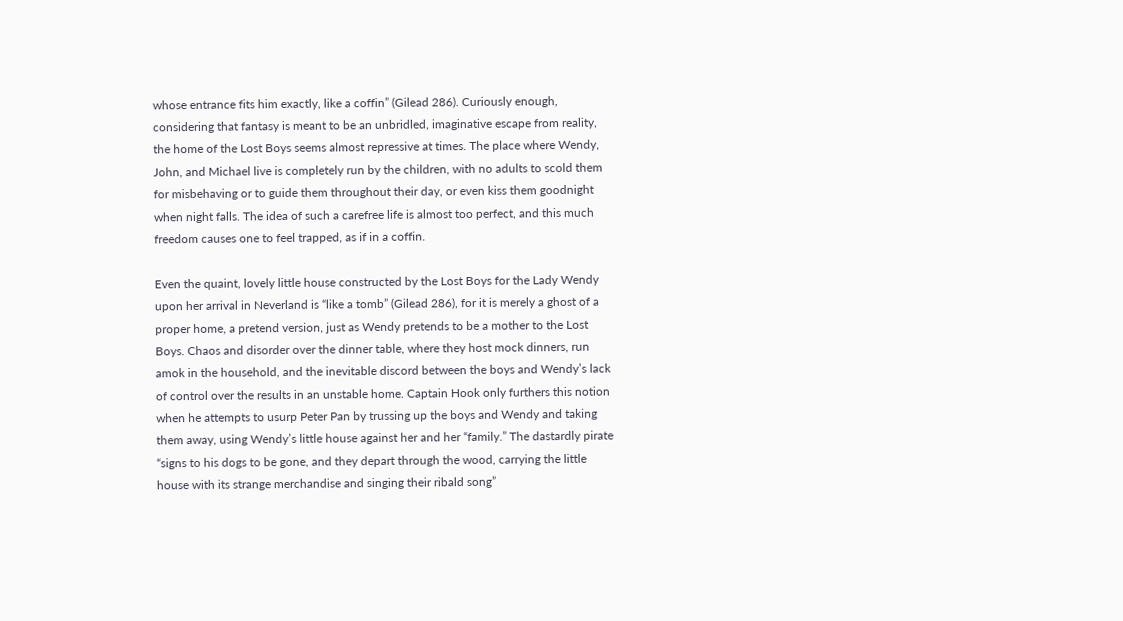whose entrance fits him exactly, like a coffin” (Gilead 286). Curiously enough, considering that fantasy is meant to be an unbridled, imaginative escape from reality, the home of the Lost Boys seems almost repressive at times. The place where Wendy, John, and Michael live is completely run by the children, with no adults to scold them for misbehaving or to guide them throughout their day, or even kiss them goodnight when night falls. The idea of such a carefree life is almost too perfect, and this much freedom causes one to feel trapped, as if in a coffin.

Even the quaint, lovely little house constructed by the Lost Boys for the Lady Wendy upon her arrival in Neverland is “like a tomb” (Gilead 286), for it is merely a ghost of a proper home, a pretend version, just as Wendy pretends to be a mother to the Lost Boys. Chaos and disorder over the dinner table, where they host mock dinners, run amok in the household, and the inevitable discord between the boys and Wendy’s lack of control over the results in an unstable home. Captain Hook only furthers this notion when he attempts to usurp Peter Pan by trussing up the boys and Wendy and taking them away, using Wendy’s little house against her and her “family.” The dastardly pirate “signs to his dogs to be gone, and they depart through the wood, carrying the little house with its strange merchandise and singing their ribald song”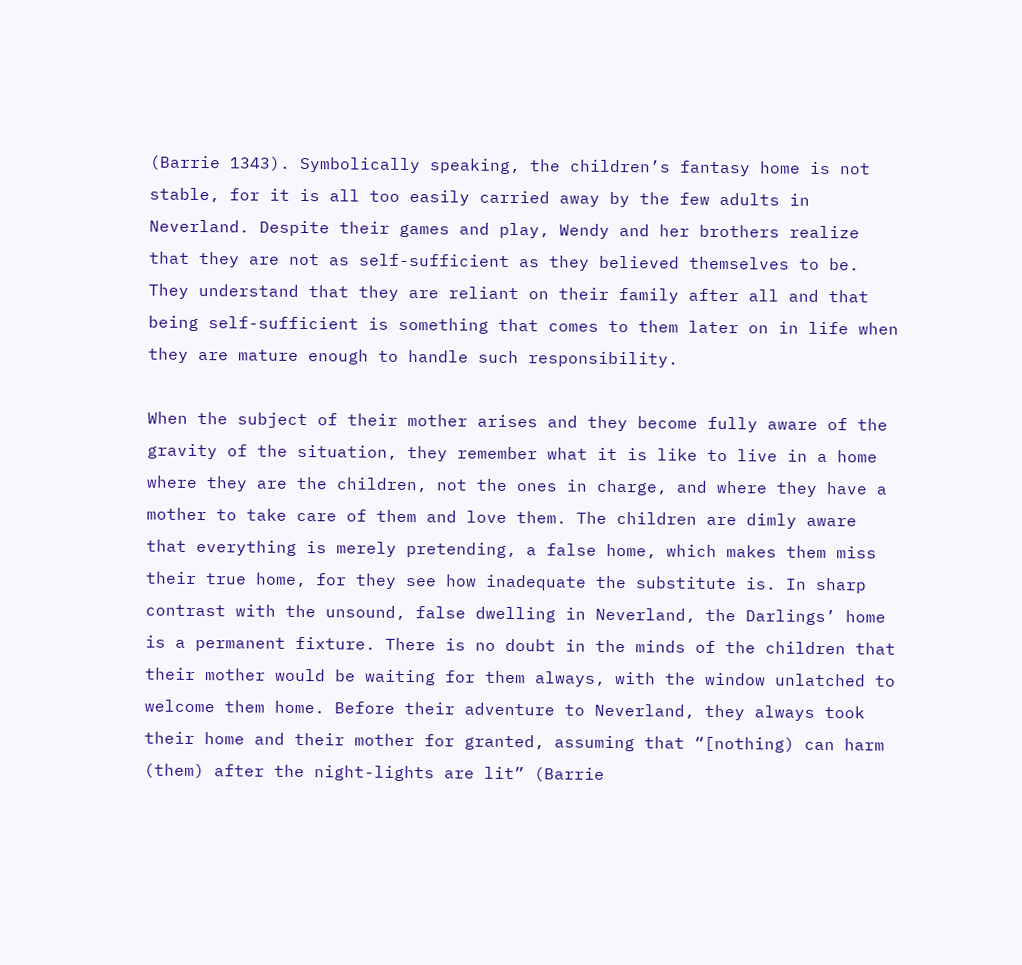(Barrie 1343). Symbolically speaking, the children’s fantasy home is not stable, for it is all too easily carried away by the few adults in Neverland. Despite their games and play, Wendy and her brothers realize that they are not as self-sufficient as they believed themselves to be. They understand that they are reliant on their family after all and that being self-sufficient is something that comes to them later on in life when they are mature enough to handle such responsibility.

When the subject of their mother arises and they become fully aware of the gravity of the situation, they remember what it is like to live in a home where they are the children, not the ones in charge, and where they have a mother to take care of them and love them. The children are dimly aware that everything is merely pretending, a false home, which makes them miss their true home, for they see how inadequate the substitute is. In sharp contrast with the unsound, false dwelling in Neverland, the Darlings’ home is a permanent fixture. There is no doubt in the minds of the children that their mother would be waiting for them always, with the window unlatched to welcome them home. Before their adventure to Neverland, they always took their home and their mother for granted, assuming that “[nothing) can harm (them) after the night-lights are lit” (Barrie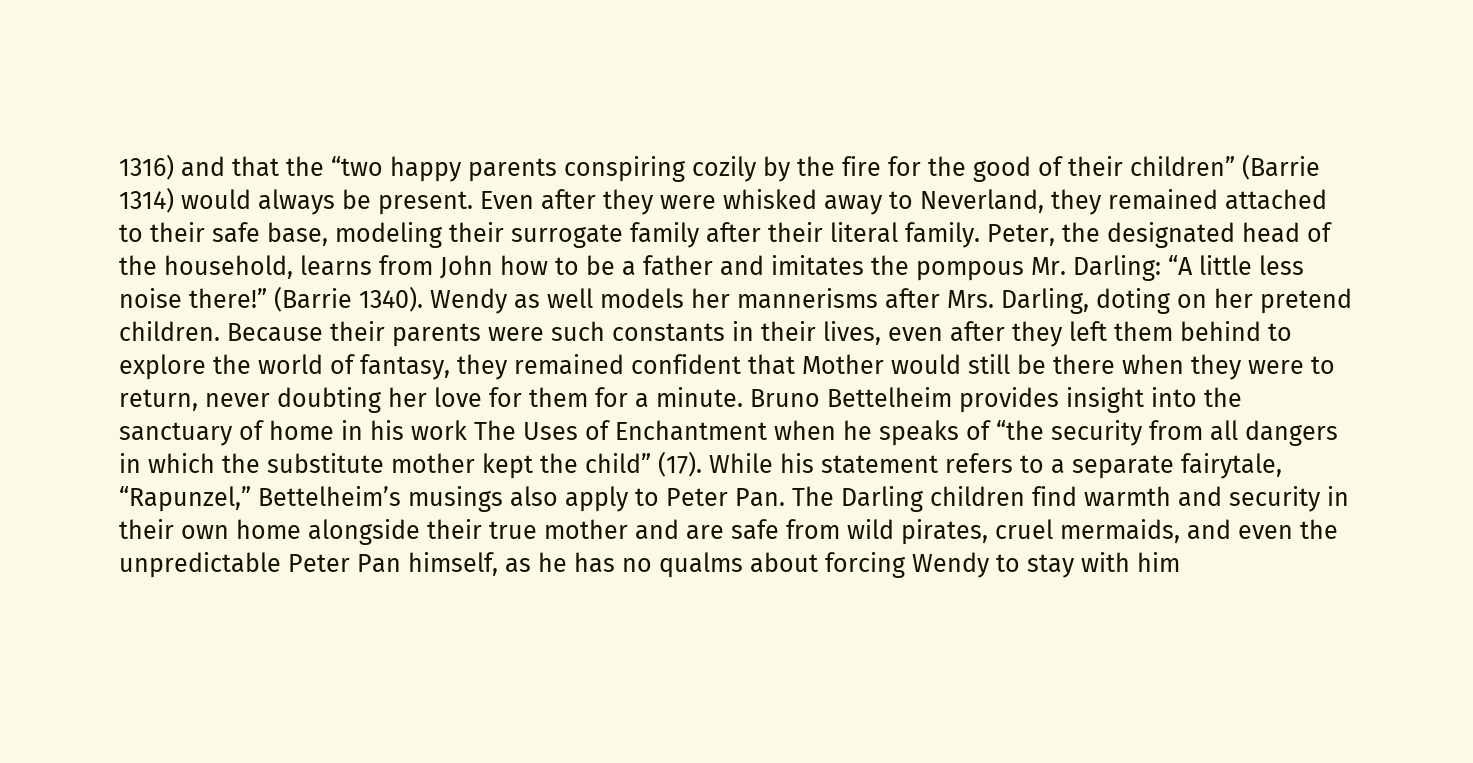1316) and that the “two happy parents conspiring cozily by the fire for the good of their children” (Barrie 1314) would always be present. Even after they were whisked away to Neverland, they remained attached to their safe base, modeling their surrogate family after their literal family. Peter, the designated head of the household, learns from John how to be a father and imitates the pompous Mr. Darling: “A little less noise there!” (Barrie 1340). Wendy as well models her mannerisms after Mrs. Darling, doting on her pretend children. Because their parents were such constants in their lives, even after they left them behind to explore the world of fantasy, they remained confident that Mother would still be there when they were to return, never doubting her love for them for a minute. Bruno Bettelheim provides insight into the sanctuary of home in his work The Uses of Enchantment when he speaks of “the security from all dangers in which the substitute mother kept the child” (17). While his statement refers to a separate fairytale, “Rapunzel,” Bettelheim’s musings also apply to Peter Pan. The Darling children find warmth and security in their own home alongside their true mother and are safe from wild pirates, cruel mermaids, and even the unpredictable Peter Pan himself, as he has no qualms about forcing Wendy to stay with him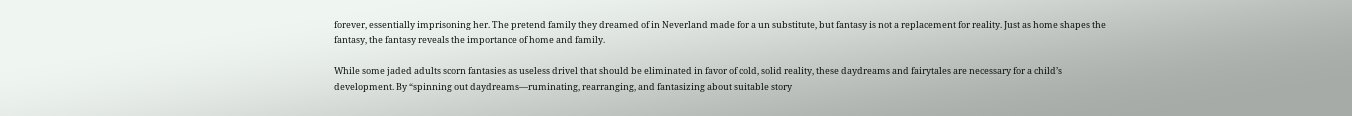forever, essentially imprisoning her. The pretend family they dreamed of in Neverland made for a un substitute, but fantasy is not a replacement for reality. Just as home shapes the fantasy, the fantasy reveals the importance of home and family.

While some jaded adults scorn fantasies as useless drivel that should be eliminated in favor of cold, solid reality, these daydreams and fairytales are necessary for a child’s development. By “spinning out daydreams—ruminating, rearranging, and fantasizing about suitable story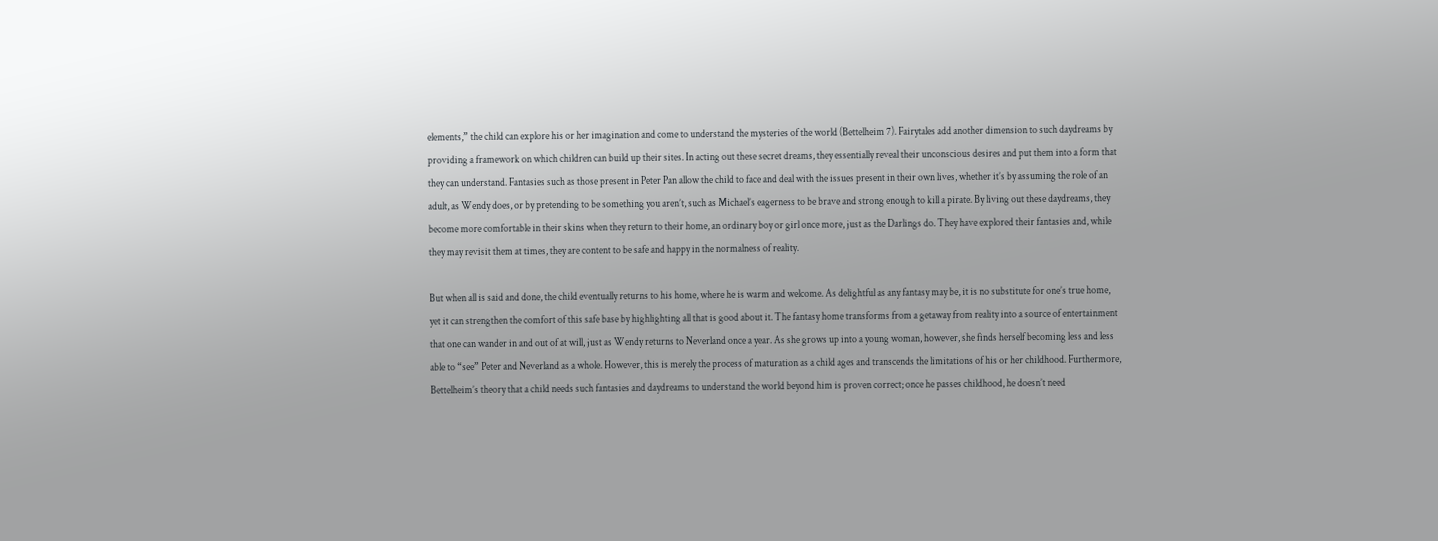elements,” the child can explore his or her imagination and come to understand the mysteries of the world (Bettelheim 7). Fairytales add another dimension to such daydreams by providing a framework on which children can build up their sites. In acting out these secret dreams, they essentially reveal their unconscious desires and put them into a form that they can understand. Fantasies such as those present in Peter Pan allow the child to face and deal with the issues present in their own lives, whether it’s by assuming the role of an adult, as Wendy does, or by pretending to be something you aren’t, such as Michael’s eagerness to be brave and strong enough to kill a pirate. By living out these daydreams, they become more comfortable in their skins when they return to their home, an ordinary boy or girl once more, just as the Darlings do. They have explored their fantasies and, while they may revisit them at times, they are content to be safe and happy in the normalness of reality.

But when all is said and done, the child eventually returns to his home, where he is warm and welcome. As delightful as any fantasy may be, it is no substitute for one’s true home, yet it can strengthen the comfort of this safe base by highlighting all that is good about it. The fantasy home transforms from a getaway from reality into a source of entertainment that one can wander in and out of at will, just as Wendy returns to Neverland once a year. As she grows up into a young woman, however, she finds herself becoming less and less able to “see” Peter and Neverland as a whole. However, this is merely the process of maturation as a child ages and transcends the limitations of his or her childhood. Furthermore, Bettelheim’s theory that a child needs such fantasies and daydreams to understand the world beyond him is proven correct; once he passes childhood, he doesn’t need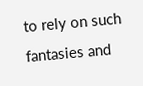to rely on such fantasies and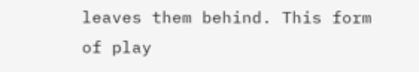leaves them behind. This form of play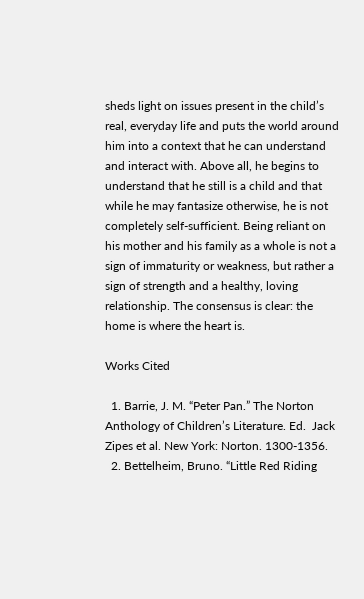sheds light on issues present in the child’s real, everyday life and puts the world around him into a context that he can understand and interact with. Above all, he begins to understand that he still is a child and that while he may fantasize otherwise, he is not completely self-sufficient. Being reliant on his mother and his family as a whole is not a sign of immaturity or weakness, but rather a sign of strength and a healthy, loving relationship. The consensus is clear: the home is where the heart is.

Works Cited

  1. Barrie, J. M. “Peter Pan.” The Norton Anthology of Children’s Literature. Ed.  Jack Zipes et al. New York: Norton. 1300-1356.
  2. Bettelheim, Bruno. “Little Red Riding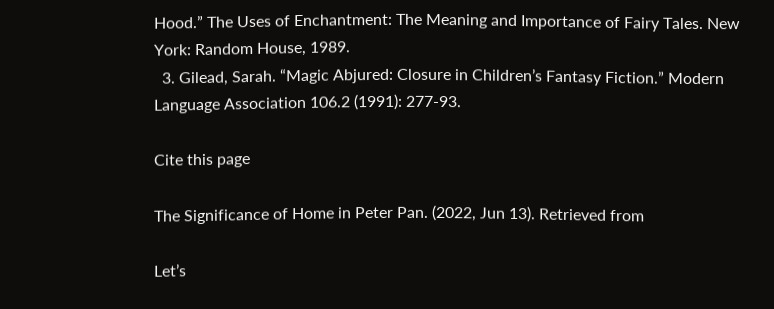Hood.” The Uses of Enchantment: The Meaning and Importance of Fairy Tales. New York: Random House, 1989.
  3. Gilead, Sarah. “Magic Abjured: Closure in Children’s Fantasy Fiction.” Modern Language Association 106.2 (1991): 277-93.

Cite this page

The Significance of Home in Peter Pan. (2022, Jun 13). Retrieved from

Let’s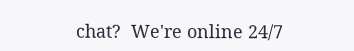chat?  We're online 24/7